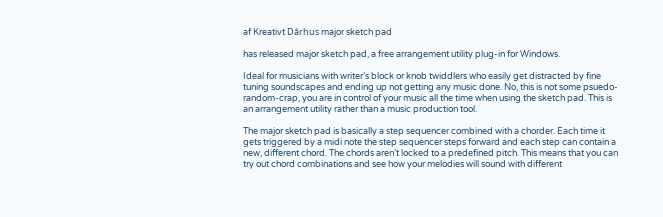af Kreativt Dårhus major sketch pad

has released major sketch pad, a free arrangement utility plug-in for Windows.

Ideal for musicians with writer’s block or knob twiddlers who easily get distracted by fine tuning soundscapes and ending up not getting any music done. No, this is not some psuedo-random-crap, you are in control of your music all the time when using the sketch pad. This is an arrangement utility rather than a music production tool.

The major sketch pad is basically a step sequencer combined with a chorder. Each time it gets triggered by a midi note the step sequencer steps forward and each step can contain a new, different chord. The chords aren’t locked to a predefined pitch. This means that you can try out chord combinations and see how your melodies will sound with different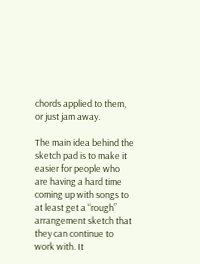chords applied to them, or just jam away.

The main idea behind the sketch pad is to make it easier for people who are having a hard time coming up with songs to at least get a “rough” arrangement sketch that they can continue to work with. It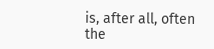is, after all, often the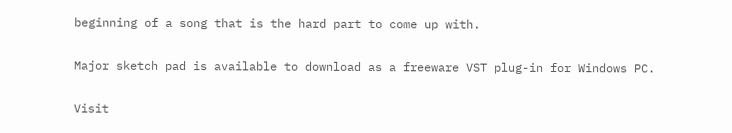beginning of a song that is the hard part to come up with.

Major sketch pad is available to download as a freeware VST plug-in for Windows PC.

Visit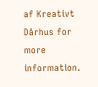af Kreativt Dårhus for more information.